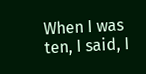When I was ten, I said, I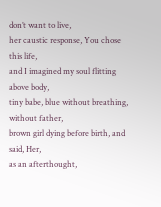don’t want to live,
her caustic response, You chose this life,
and I imagined my soul flitting above body,
tiny babe, blue without breathing, without father,
brown girl dying before birth, and said, Her,
as an afterthought,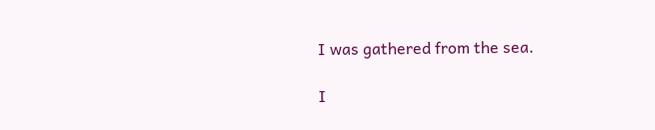I was gathered from the sea.

I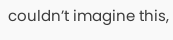couldn’t imagine this,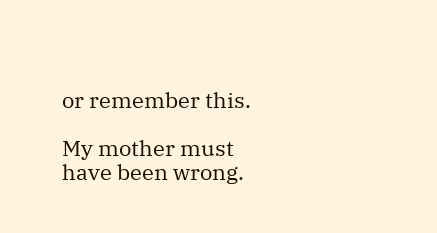or remember this.

My mother must have been wrong.